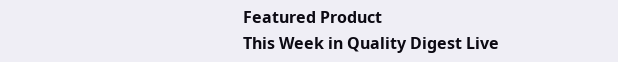Featured Product
This Week in Quality Digest Live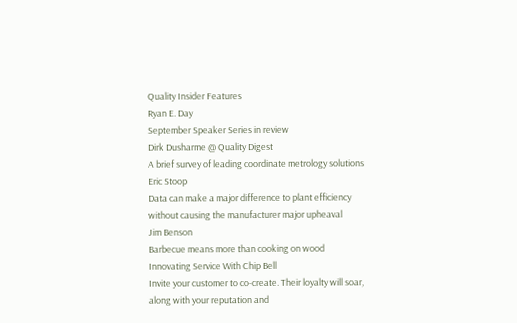Quality Insider Features
Ryan E. Day
September Speaker Series in review
Dirk Dusharme @ Quality Digest
A brief survey of leading coordinate metrology solutions
Eric Stoop
Data can make a major difference to plant efficiency without causing the manufacturer major upheaval
Jim Benson
Barbecue means more than cooking on wood
Innovating Service With Chip Bell
Invite your customer to co-create. Their loyalty will soar, along with your reputation and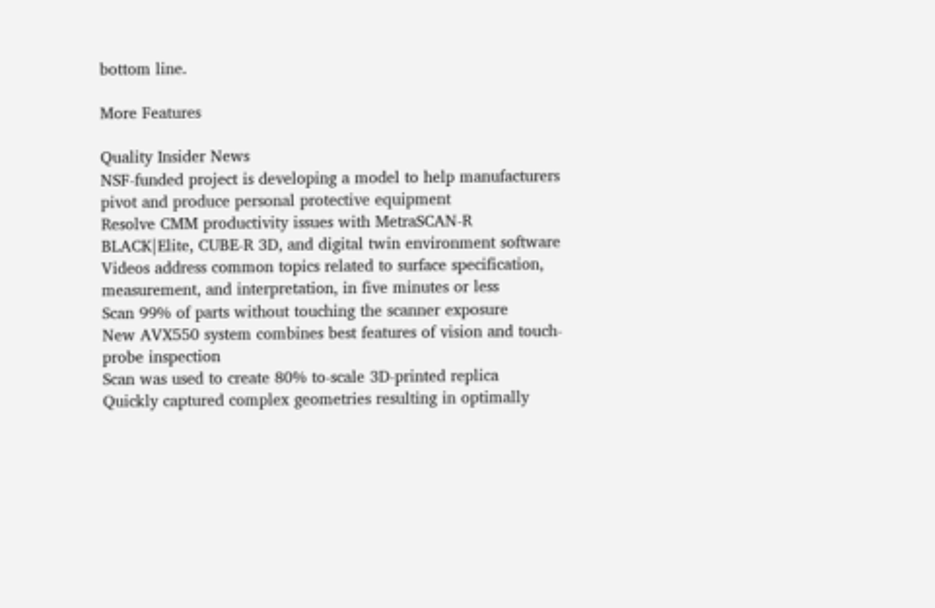bottom line.

More Features

Quality Insider News
NSF-funded project is developing a model to help manufacturers pivot and produce personal protective equipment
Resolve CMM productivity issues with MetraSCAN-R BLACK|Elite, CUBE-R 3D, and digital twin environment software
Videos address common topics related to surface specification, measurement, and interpretation, in five minutes or less
Scan 99% of parts without touching the scanner exposure
New AVX550 system combines best features of vision and touch-probe inspection
Scan was used to create 80% to-scale 3D-printed replica
Quickly captured complex geometries resulting in optimally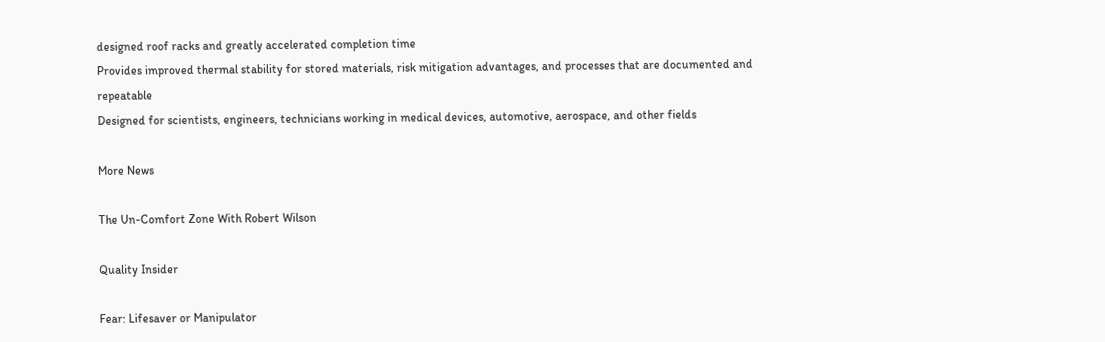designed roof racks and greatly accelerated completion time
Provides improved thermal stability for stored materials, risk mitigation advantages, and processes that are documented and repeatable
Designed for scientists, engineers, technicians working in medical devices, automotive, aerospace, and other fields

More News

The Un-Comfort Zone With Robert Wilson

Quality Insider

Fear: Lifesaver or Manipulator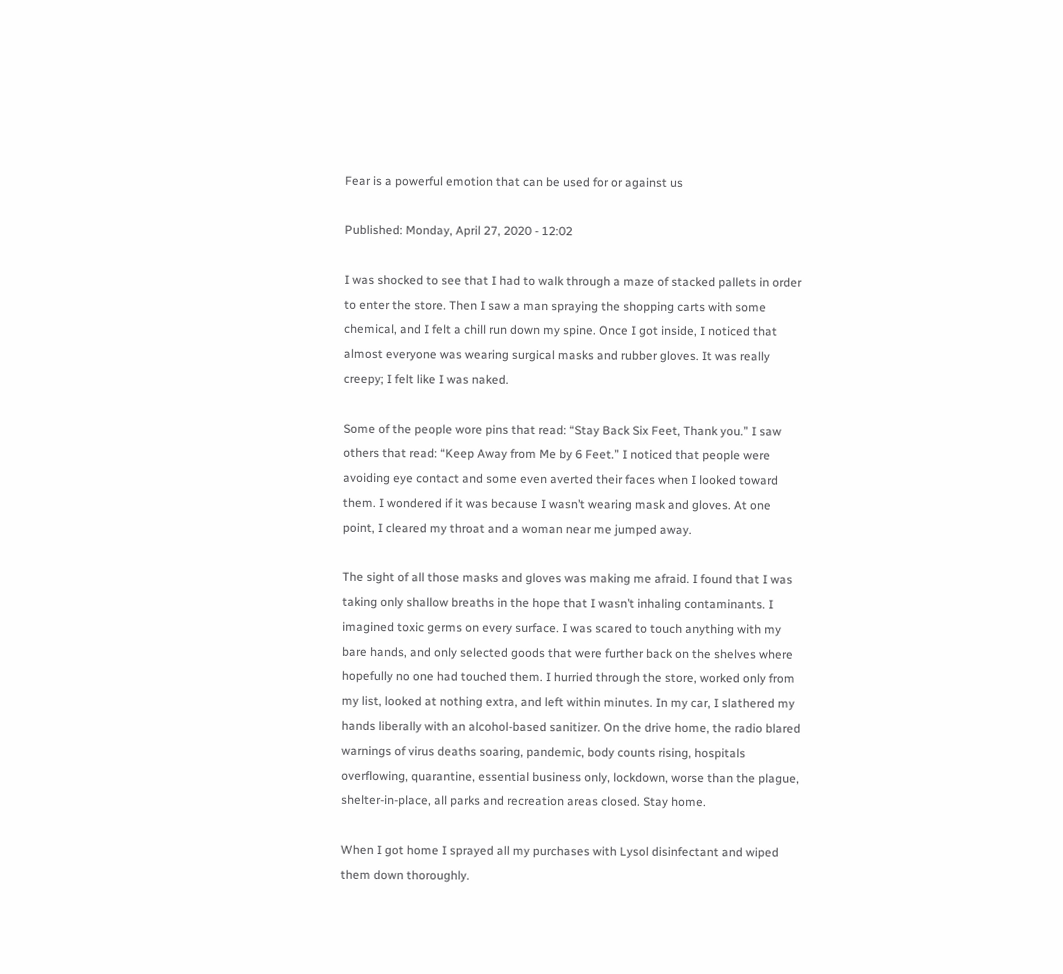Fear is a powerful emotion that can be used for or against us

Published: Monday, April 27, 2020 - 12:02

I was shocked to see that I had to walk through a maze of stacked pallets in order to enter the store. Then I saw a man spraying the shopping carts with some chemical, and I felt a chill run down my spine. Once I got inside, I noticed that almost everyone was wearing surgical masks and rubber gloves. It was really creepy; I felt like I was naked.

Some of the people wore pins that read: “Stay Back Six Feet, Thank you.” I saw others that read: “Keep Away from Me by 6 Feet.” I noticed that people were avoiding eye contact and some even averted their faces when I looked toward them. I wondered if it was because I wasn’t wearing mask and gloves. At one point, I cleared my throat and a woman near me jumped away.

The sight of all those masks and gloves was making me afraid. I found that I was taking only shallow breaths in the hope that I wasn’t inhaling contaminants. I imagined toxic germs on every surface. I was scared to touch anything with my bare hands, and only selected goods that were further back on the shelves where hopefully no one had touched them. I hurried through the store, worked only from my list, looked at nothing extra, and left within minutes. In my car, I slathered my hands liberally with an alcohol-based sanitizer. On the drive home, the radio blared warnings of virus deaths soaring, pandemic, body counts rising, hospitals overflowing, quarantine, essential business only, lockdown, worse than the plague, shelter-in-place, all parks and recreation areas closed. Stay home.

When I got home I sprayed all my purchases with Lysol disinfectant and wiped them down thoroughly.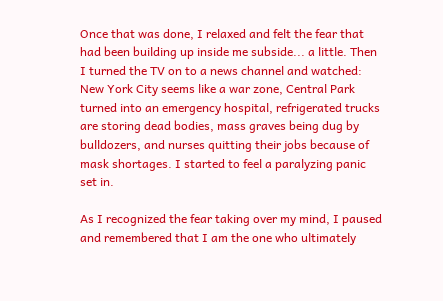Once that was done, I relaxed and felt the fear that had been building up inside me subside... a little. Then I turned the TV on to a news channel and watched: New York City seems like a war zone, Central Park turned into an emergency hospital, refrigerated trucks are storing dead bodies, mass graves being dug by bulldozers, and nurses quitting their jobs because of mask shortages. I started to feel a paralyzing panic set in.

As I recognized the fear taking over my mind, I paused and remembered that I am the one who ultimately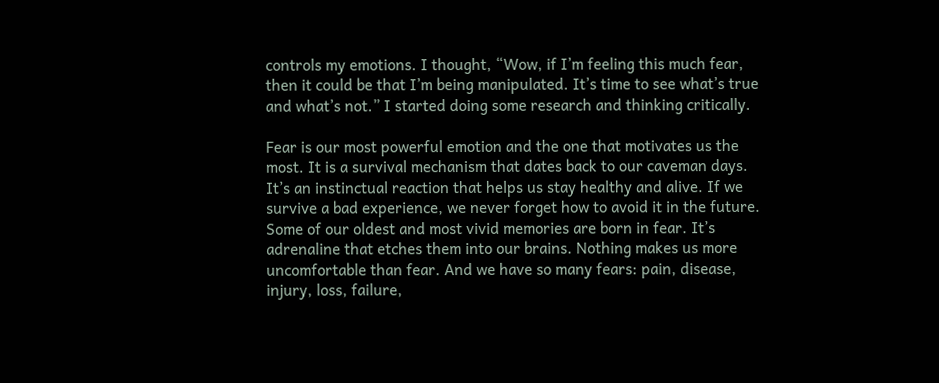controls my emotions. I thought, “Wow, if I’m feeling this much fear, then it could be that I’m being manipulated. It’s time to see what’s true and what’s not.” I started doing some research and thinking critically.

Fear is our most powerful emotion and the one that motivates us the most. It is a survival mechanism that dates back to our caveman days. It’s an instinctual reaction that helps us stay healthy and alive. If we survive a bad experience, we never forget how to avoid it in the future. Some of our oldest and most vivid memories are born in fear. It’s adrenaline that etches them into our brains. Nothing makes us more uncomfortable than fear. And we have so many fears: pain, disease, injury, loss, failure,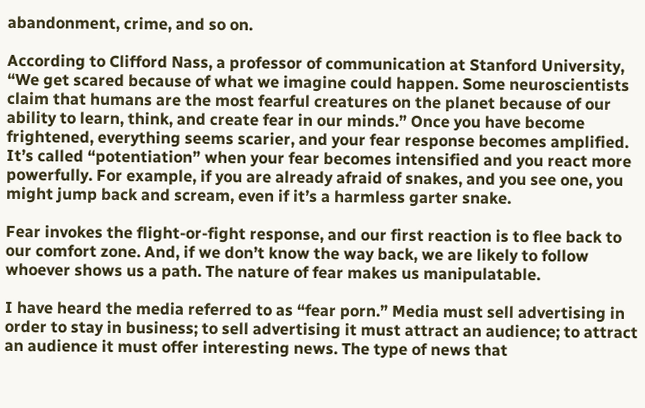abandonment, crime, and so on.

According to Clifford Nass, a professor of communication at Stanford University, “We get scared because of what we imagine could happen. Some neuroscientists claim that humans are the most fearful creatures on the planet because of our ability to learn, think, and create fear in our minds.” Once you have become frightened, everything seems scarier, and your fear response becomes amplified. It’s called “potentiation” when your fear becomes intensified and you react more powerfully. For example, if you are already afraid of snakes, and you see one, you might jump back and scream, even if it’s a harmless garter snake.

Fear invokes the flight-or-fight response, and our first reaction is to flee back to our comfort zone. And, if we don’t know the way back, we are likely to follow whoever shows us a path. The nature of fear makes us manipulatable.

I have heard the media referred to as “fear porn.” Media must sell advertising in order to stay in business; to sell advertising it must attract an audience; to attract an audience it must offer interesting news. The type of news that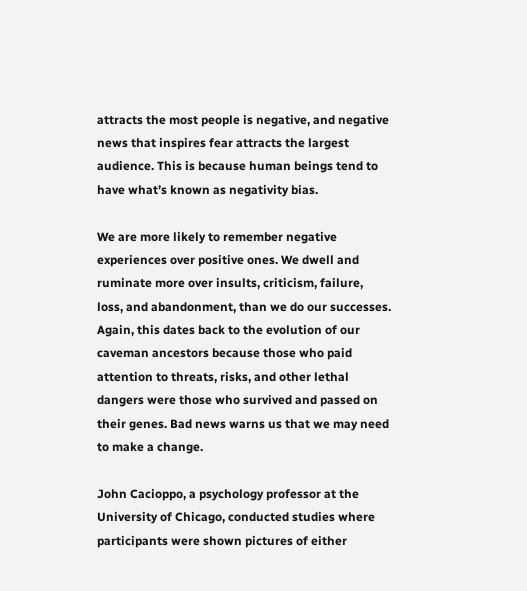attracts the most people is negative, and negative news that inspires fear attracts the largest audience. This is because human beings tend to have what’s known as negativity bias.

We are more likely to remember negative experiences over positive ones. We dwell and ruminate more over insults, criticism, failure, loss, and abandonment, than we do our successes. Again, this dates back to the evolution of our caveman ancestors because those who paid attention to threats, risks, and other lethal dangers were those who survived and passed on their genes. Bad news warns us that we may need to make a change.

John Cacioppo, a psychology professor at the University of Chicago, conducted studies where participants were shown pictures of either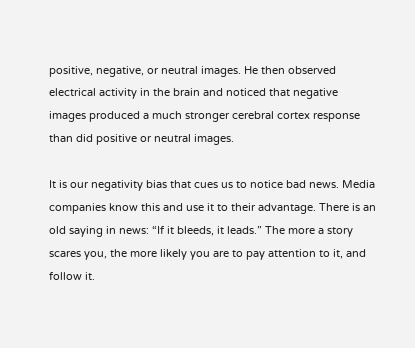positive, negative, or neutral images. He then observed electrical activity in the brain and noticed that negative images produced a much stronger cerebral cortex response than did positive or neutral images.

It is our negativity bias that cues us to notice bad news. Media companies know this and use it to their advantage. There is an old saying in news: “If it bleeds, it leads.” The more a story scares you, the more likely you are to pay attention to it, and follow it.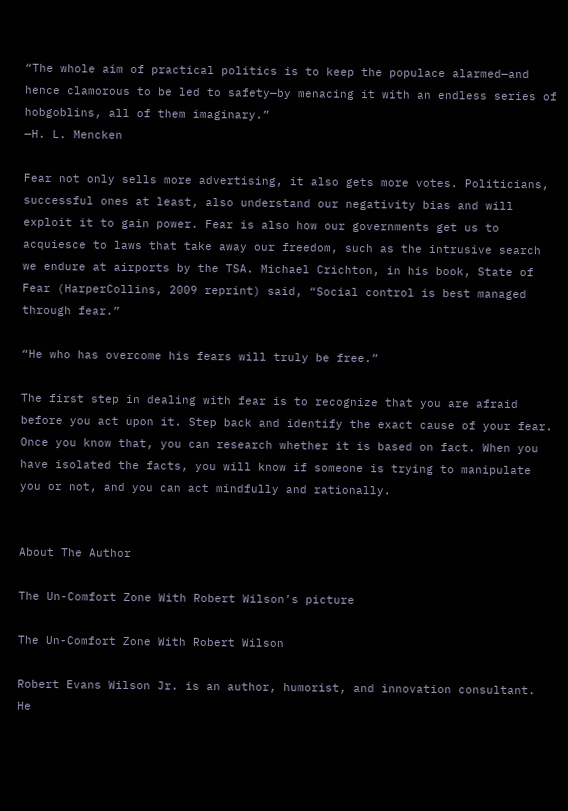“The whole aim of practical politics is to keep the populace alarmed—and hence clamorous to be led to safety—by menacing it with an endless series of hobgoblins, all of them imaginary.”
—H. L. Mencken

Fear not only sells more advertising, it also gets more votes. Politicians, successful ones at least, also understand our negativity bias and will exploit it to gain power. Fear is also how our governments get us to acquiesce to laws that take away our freedom, such as the intrusive search we endure at airports by the TSA. Michael Crichton, in his book, State of Fear (HarperCollins, 2009 reprint) said, “Social control is best managed through fear.”

“He who has overcome his fears will truly be free.”

The first step in dealing with fear is to recognize that you are afraid before you act upon it. Step back and identify the exact cause of your fear. Once you know that, you can research whether it is based on fact. When you have isolated the facts, you will know if someone is trying to manipulate you or not, and you can act mindfully and rationally.


About The Author

The Un-Comfort Zone With Robert Wilson’s picture

The Un-Comfort Zone With Robert Wilson

Robert Evans Wilson Jr. is an author, humorist, and innovation consultant. He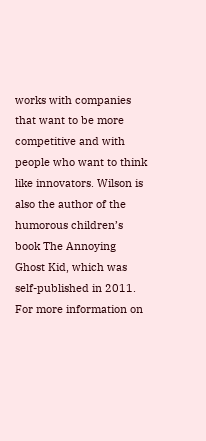works with companies that want to be more competitive and with people who want to think like innovators. Wilson is also the author of the humorous children’s book The Annoying Ghost Kid, which was self-published in 2011. For more information on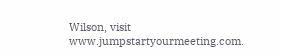Wilson, visit www.jumpstartyourmeeting.com.